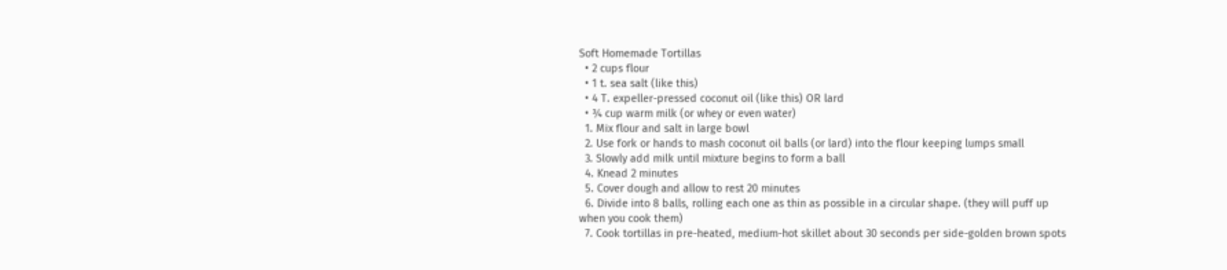Soft Homemade Tortillas
  • 2 cups flour
  • 1 t. sea salt (like this)
  • 4 T. expeller-pressed coconut oil (like this) OR lard
  • ¾ cup warm milk (or whey or even water)
  1. Mix flour and salt in large bowl
  2. Use fork or hands to mash coconut oil balls (or lard) into the flour keeping lumps small
  3. Slowly add milk until mixture begins to form a ball
  4. Knead 2 minutes
  5. Cover dough and allow to rest 20 minutes
  6. Divide into 8 balls, rolling each one as thin as possible in a circular shape. (they will puff up when you cook them)
  7. Cook tortillas in pre-heated, medium-hot skillet about 30 seconds per side-golden brown spots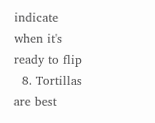indicate when it's ready to flip
  8. Tortillas are best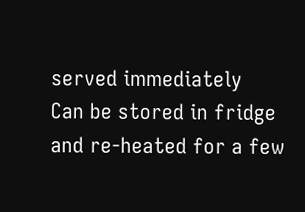served immediately
Can be stored in fridge and re-heated for a few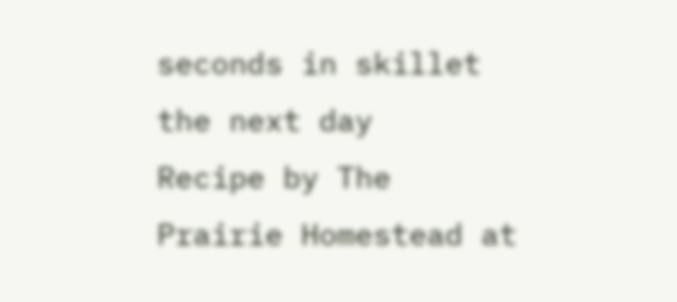seconds in skillet the next day
Recipe by The Prairie Homestead at